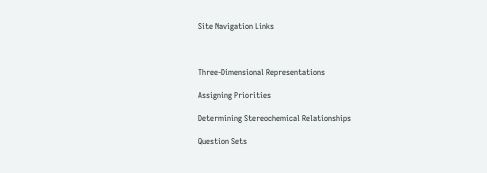Site Navigation Links



Three-Dimensional Representations

Assigning Priorities

Determining Stereochemical Relationships

Question Sets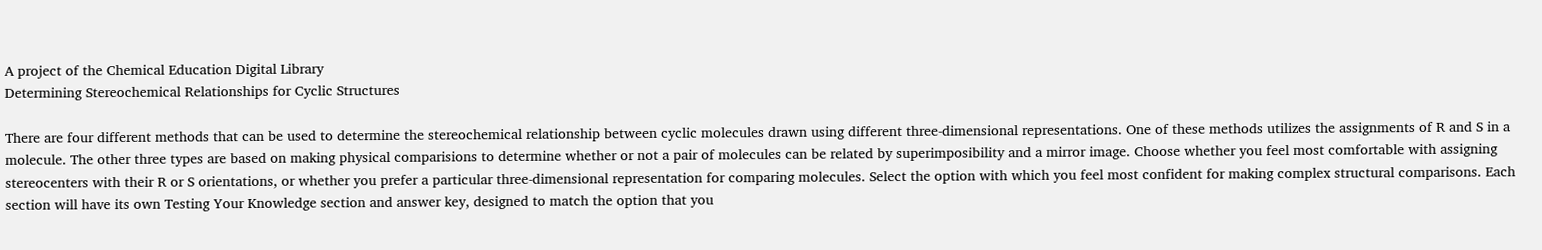A project of the Chemical Education Digital Library
Determining Stereochemical Relationships for Cyclic Structures

There are four different methods that can be used to determine the stereochemical relationship between cyclic molecules drawn using different three-dimensional representations. One of these methods utilizes the assignments of R and S in a molecule. The other three types are based on making physical comparisions to determine whether or not a pair of molecules can be related by superimposibility and a mirror image. Choose whether you feel most comfortable with assigning stereocenters with their R or S orientations, or whether you prefer a particular three-dimensional representation for comparing molecules. Select the option with which you feel most confident for making complex structural comparisons. Each section will have its own Testing Your Knowledge section and answer key, designed to match the option that you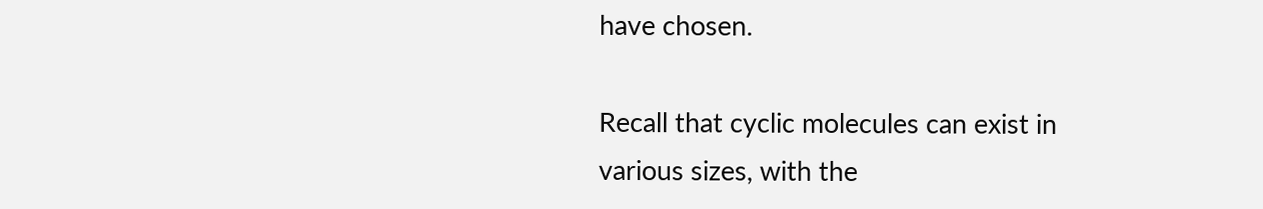have chosen.

Recall that cyclic molecules can exist in various sizes, with the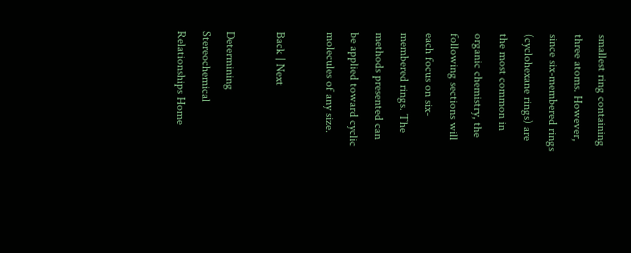smallest ring containing three atoms. However, since six-membered rings (cyclohexane rings) are the most common in organic chemistry, the following sections will each focus on six-membered rings. The methods presented can be applied toward cyclic molecules of any size.

Back | Next

Determining Stereochemical Relationships Home